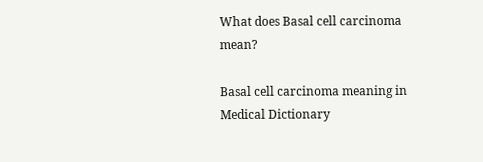What does Basal cell carcinoma mean?

Basal cell carcinoma meaning in Medical Dictionary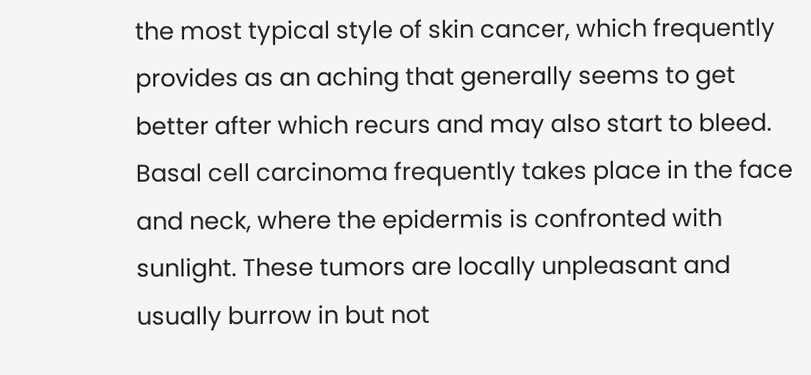the most typical style of skin cancer, which frequently provides as an aching that generally seems to get better after which recurs and may also start to bleed. Basal cell carcinoma frequently takes place in the face and neck, where the epidermis is confronted with sunlight. These tumors are locally unpleasant and usually burrow in but not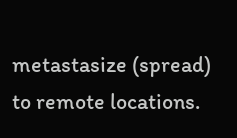metastasize (spread) to remote locations.